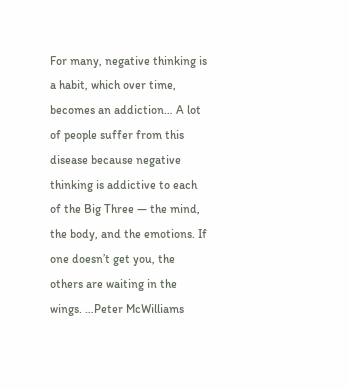For many, negative thinking is a habit, which over time, becomes an addiction… A lot of people suffer from this disease because negative thinking is addictive to each of the Big Three — the mind, the body, and the emotions. If one doesn’t get you, the others are waiting in the wings. …Peter McWilliams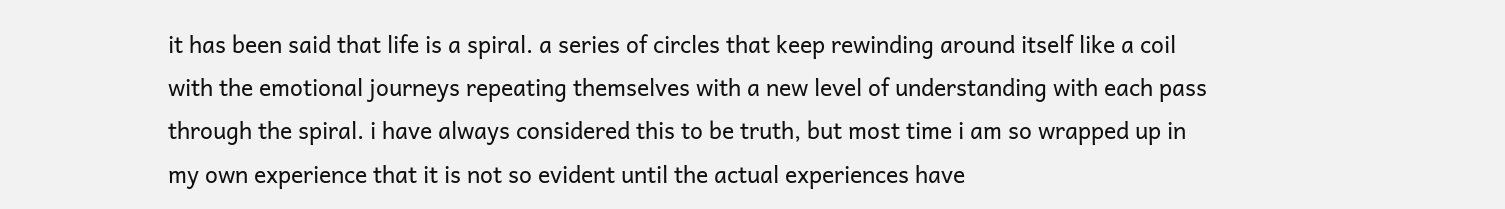it has been said that life is a spiral. a series of circles that keep rewinding around itself like a coil with the emotional journeys repeating themselves with a new level of understanding with each pass through the spiral. i have always considered this to be truth, but most time i am so wrapped up in my own experience that it is not so evident until the actual experiences have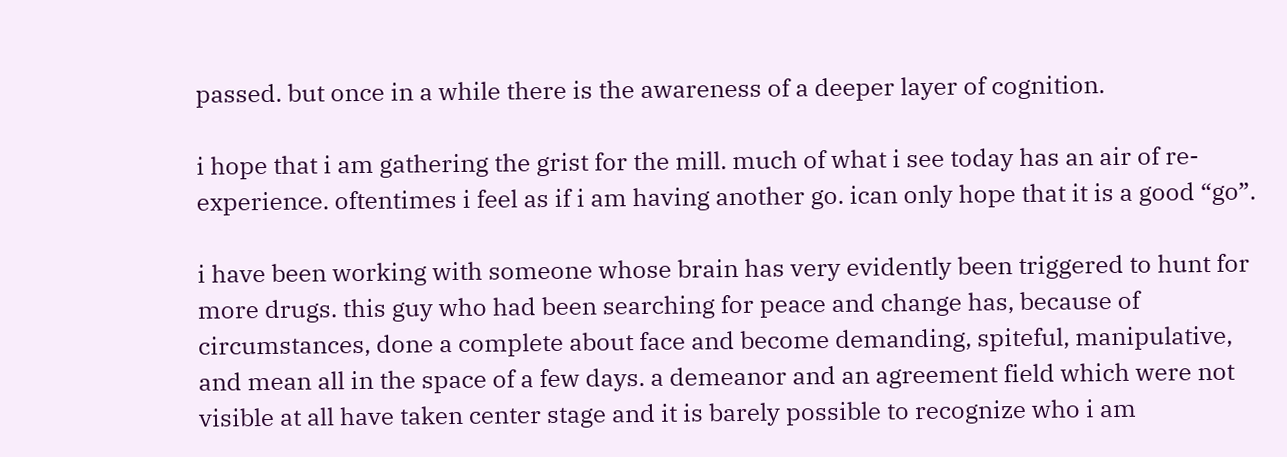passed. but once in a while there is the awareness of a deeper layer of cognition.

i hope that i am gathering the grist for the mill. much of what i see today has an air of re-experience. oftentimes i feel as if i am having another go. ican only hope that it is a good “go”.

i have been working with someone whose brain has very evidently been triggered to hunt for more drugs. this guy who had been searching for peace and change has, because of circumstances, done a complete about face and become demanding, spiteful, manipulative, and mean all in the space of a few days. a demeanor and an agreement field which were not visible at all have taken center stage and it is barely possible to recognize who i am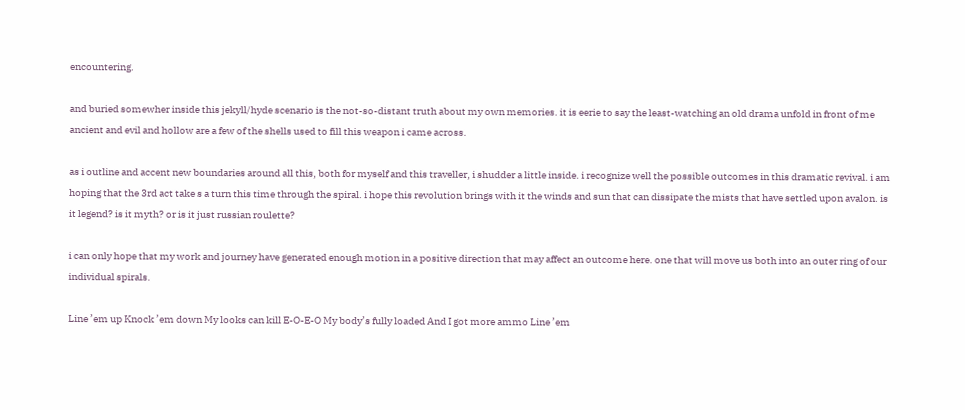encountering.

and buried somewher inside this jekyll/hyde scenario is the not-so-distant truth about my own memories. it is eerie to say the least-watching an old drama unfold in front of me ancient and evil and hollow are a few of the shells used to fill this weapon i came across.

as i outline and accent new boundaries around all this, both for myself and this traveller, i shudder a little inside. i recognize well the possible outcomes in this dramatic revival. i am hoping that the 3rd act take s a turn this time through the spiral. i hope this revolution brings with it the winds and sun that can dissipate the mists that have settled upon avalon. is it legend? is it myth? or is it just russian roulette?

i can only hope that my work and journey have generated enough motion in a positive direction that may affect an outcome here. one that will move us both into an outer ring of our individual spirals.

Line ’em up Knock ’em down My looks can kill E-O-E-O My body’s fully loaded And I got more ammo Line ’em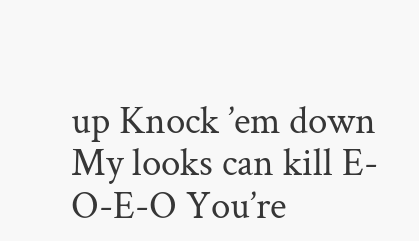up Knock ’em down My looks can kill E-O-E-O You’re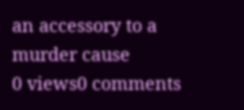an accessory to a murder cause
0 views0 comments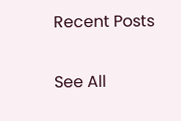Recent Posts

See All